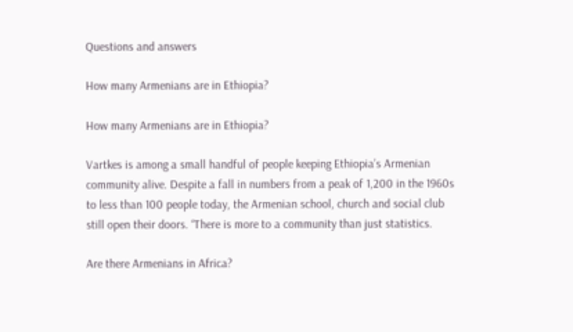Questions and answers

How many Armenians are in Ethiopia?

How many Armenians are in Ethiopia?

Vartkes is among a small handful of people keeping Ethiopia’s Armenian community alive. Despite a fall in numbers from a peak of 1,200 in the 1960s to less than 100 people today, the Armenian school, church and social club still open their doors. “There is more to a community than just statistics.

Are there Armenians in Africa?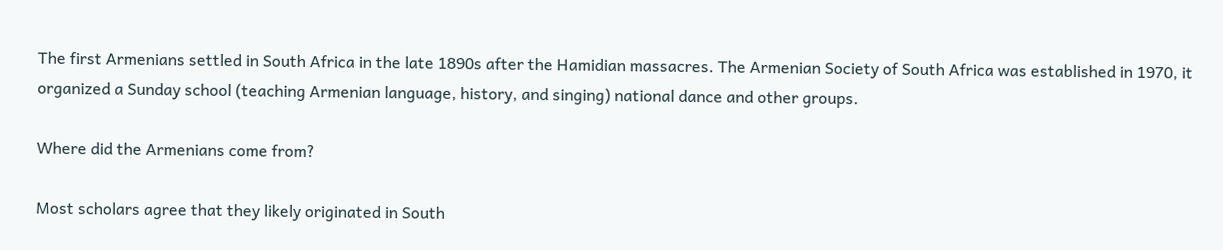The first Armenians settled in South Africa in the late 1890s after the Hamidian massacres. The Armenian Society of South Africa was established in 1970, it organized a Sunday school (teaching Armenian language, history, and singing) national dance and other groups.

Where did the Armenians come from?

Most scholars agree that they likely originated in South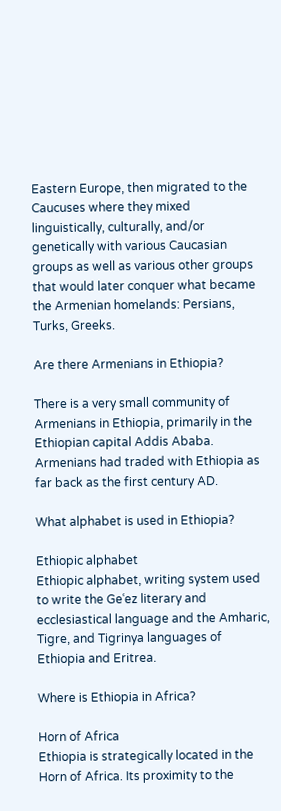Eastern Europe, then migrated to the Caucuses where they mixed linguistically, culturally, and/or genetically with various Caucasian groups as well as various other groups that would later conquer what became the Armenian homelands: Persians, Turks, Greeks.

Are there Armenians in Ethiopia?

There is a very small community of Armenians in Ethiopia, primarily in the Ethiopian capital Addis Ababa. Armenians had traded with Ethiopia as far back as the first century AD.

What alphabet is used in Ethiopia?

Ethiopic alphabet
Ethiopic alphabet, writing system used to write the Geʿez literary and ecclesiastical language and the Amharic, Tigre, and Tigrinya languages of Ethiopia and Eritrea.

Where is Ethiopia in Africa?

Horn of Africa
Ethiopia is strategically located in the Horn of Africa. Its proximity to the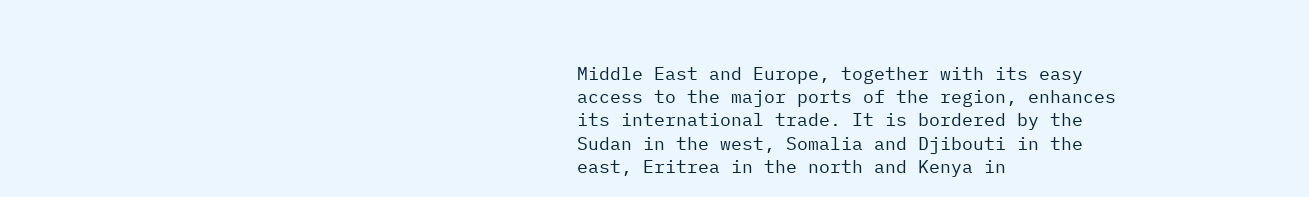Middle East and Europe, together with its easy access to the major ports of the region, enhances its international trade. It is bordered by the Sudan in the west, Somalia and Djibouti in the east, Eritrea in the north and Kenya in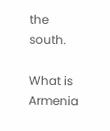the south.

What is Armenia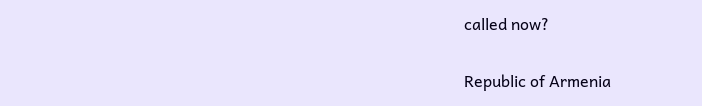called now?

Republic of Armenia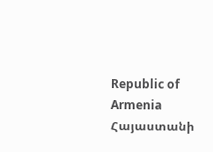Republic of Armenia Հայաստանի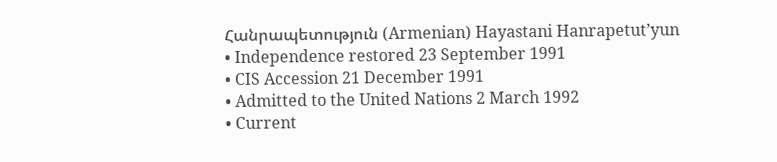Հանրապետություն (Armenian) Hayastani Hanrapetut’yun
• Independence restored 23 September 1991
• CIS Accession 21 December 1991
• Admitted to the United Nations 2 March 1992
• Current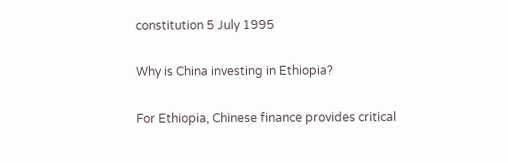constitution 5 July 1995

Why is China investing in Ethiopia?

For Ethiopia, Chinese finance provides critical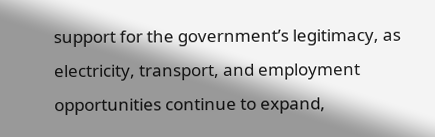support for the government’s legitimacy, as electricity, transport, and employment opportunities continue to expand,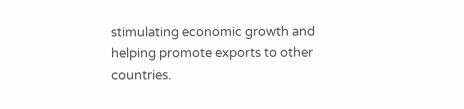stimulating economic growth and helping promote exports to other countries.